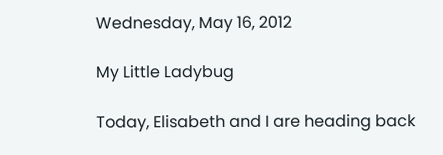Wednesday, May 16, 2012

My Little Ladybug

Today, Elisabeth and I are heading back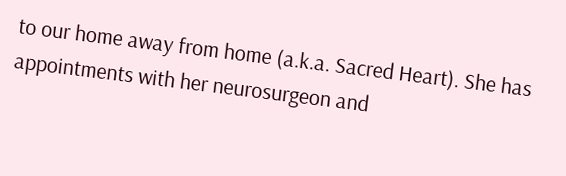to our home away from home (a.k.a. Sacred Heart). She has appointments with her neurosurgeon and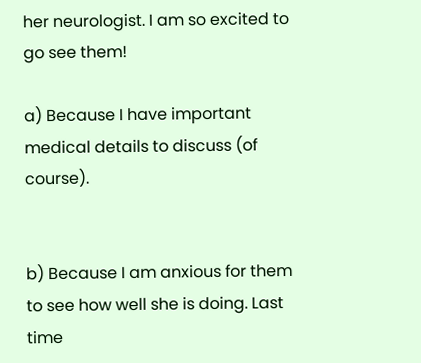her neurologist. I am so excited to go see them!

a) Because I have important medical details to discuss (of course).


b) Because I am anxious for them to see how well she is doing. Last time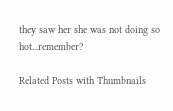they saw her she was not doing so hot...remember?

Related Posts with Thumbnails